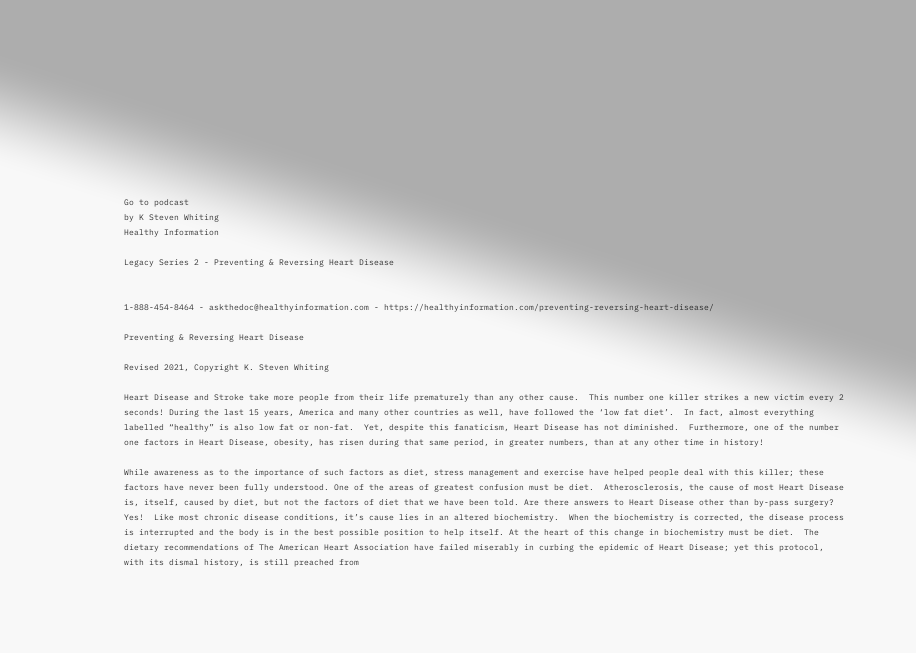Go to podcast
by K Steven Whiting
Healthy Information

Legacy Series 2 - Preventing & Reversing Heart Disease


1-888-454-8464 - askthedoc@healthyinformation.com - https://healthyinformation.com/preventing-reversing-heart-disease/

Preventing & Reversing Heart Disease

Revised 2021, Copyright K. Steven Whiting

Heart Disease and Stroke take more people from their life prematurely than any other cause.  This number one killer strikes a new victim every 2 seconds! During the last 15 years, America and many other countries as well, have followed the ‘low fat diet’.  In fact, almost everything labelled “healthy” is also low fat or non-fat.  Yet, despite this fanaticism, Heart Disease has not diminished.  Furthermore, one of the number one factors in Heart Disease, obesity, has risen during that same period, in greater numbers, than at any other time in history!

While awareness as to the importance of such factors as diet, stress management and exercise have helped people deal with this killer; these factors have never been fully understood. One of the areas of greatest confusion must be diet.  Atherosclerosis, the cause of most Heart Disease is, itself, caused by diet, but not the factors of diet that we have been told. Are there answers to Heart Disease other than by-pass surgery?  Yes!  Like most chronic disease conditions, it’s cause lies in an altered biochemistry.  When the biochemistry is corrected, the disease process is interrupted and the body is in the best possible position to help itself. At the heart of this change in biochemistry must be diet.  The dietary recommendations of The American Heart Association have failed miserably in curbing the epidemic of Heart Disease; yet this protocol, with its dismal history, is still preached from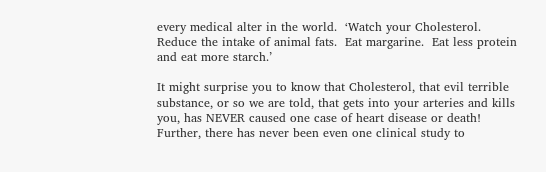every medical alter in the world.  ‘Watch your Cholesterol.  Reduce the intake of animal fats.  Eat margarine.  Eat less protein and eat more starch.’

It might surprise you to know that Cholesterol, that evil terrible substance, or so we are told, that gets into your arteries and kills you, has NEVER caused one case of heart disease or death!  Further, there has never been even one clinical study to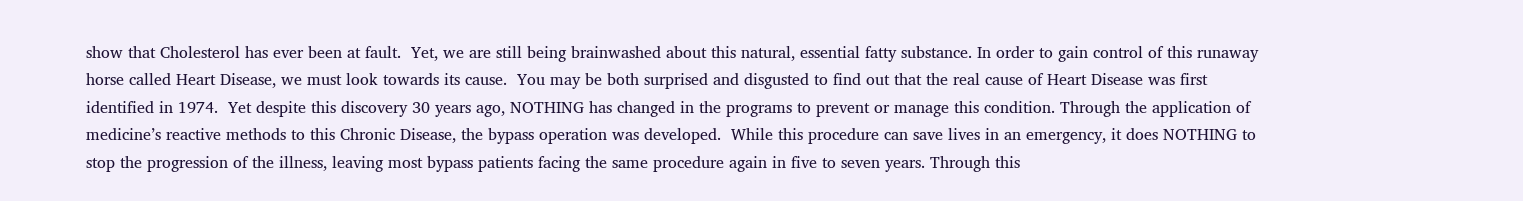show that Cholesterol has ever been at fault.  Yet, we are still being brainwashed about this natural, essential fatty substance. In order to gain control of this runaway horse called Heart Disease, we must look towards its cause.  You may be both surprised and disgusted to find out that the real cause of Heart Disease was first identified in 1974.  Yet despite this discovery 30 years ago, NOTHING has changed in the programs to prevent or manage this condition. Through the application of medicine’s reactive methods to this Chronic Disease, the bypass operation was developed.  While this procedure can save lives in an emergency, it does NOTHING to stop the progression of the illness, leaving most bypass patients facing the same procedure again in five to seven years. Through this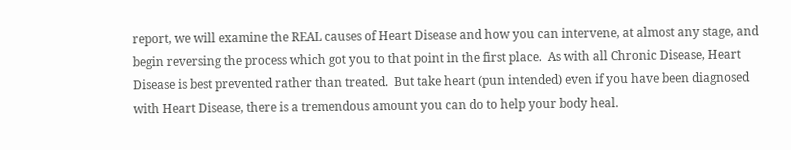report, we will examine the REAL causes of Heart Disease and how you can intervene, at almost any stage, and begin reversing the process which got you to that point in the first place.  As with all Chronic Disease, Heart Disease is best prevented rather than treated.  But take heart (pun intended) even if you have been diagnosed with Heart Disease, there is a tremendous amount you can do to help your body heal.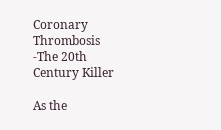Coronary Thrombosis -The 20th Century Killer

As the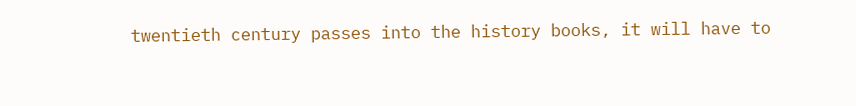twentieth century passes into the history books, it will have to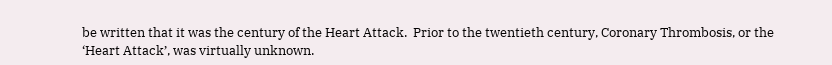be written that it was the century of the Heart Attack.  Prior to the twentieth century, Coronary Thrombosis, or the ‘Heart Attack’, was virtually unknown.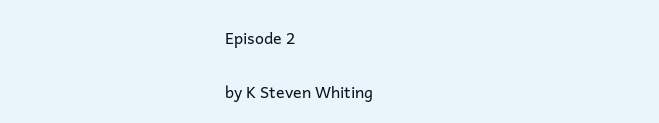Episode 2

by K Steven Whiting